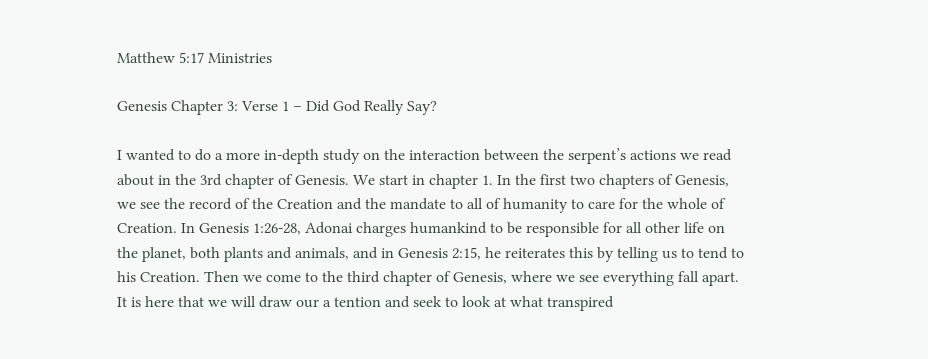Matthew 5:17 Ministries

Genesis Chapter 3: Verse 1 – Did God Really Say?

I wanted to do a more in-depth study on the interaction between the serpent’s actions we read about in the 3rd chapter of Genesis. We start in chapter 1. In the first two chapters of Genesis, we see the record of the Creation and the mandate to all of humanity to care for the whole of Creation. In Genesis 1:26-28, Adonai charges humankind to be responsible for all other life on the planet, both plants and animals, and in Genesis 2:15, he reiterates this by telling us to tend to his Creation. Then we come to the third chapter of Genesis, where we see everything fall apart. It is here that we will draw our a tention and seek to look at what transpired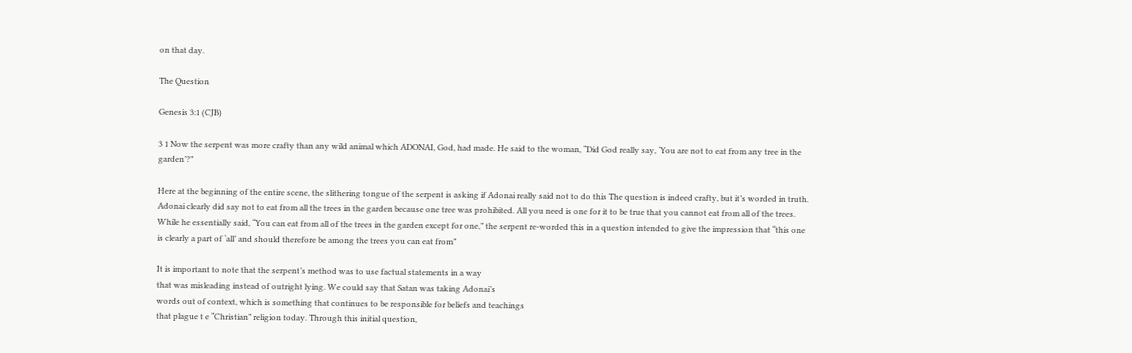on that day.

The Question

Genesis 3:1 (CJB)

3 1 Now the serpent was more crafty than any wild animal which ADONAI, God, had made. He said to the woman, “Did God really say, ‘You are not to eat from any tree in the garden’?”

Here at the beginning of the entire scene, the slithering tongue of the serpent is asking if Adonai really said not to do this The question is indeed crafty, but it’s worded in truth. Adonai clearly did say not to eat from all the trees in the garden because one tree was prohibited. All you need is one for it to be true that you cannot eat from all of the trees. While he essentially said, “You can eat from all of the trees in the garden except for one,” the serpent re-worded this in a question intended to give the impression that “this one is clearly a part of ‘all’ and should therefore be among the trees you can eat from”

It is important to note that the serpent’s method was to use factual statements in a way
that was misleading instead of outright lying. We could say that Satan was taking Adonai’s
words out of context, which is something that continues to be responsible for beliefs and teachings
that plague t e “Christian” religion today. Through this initial question,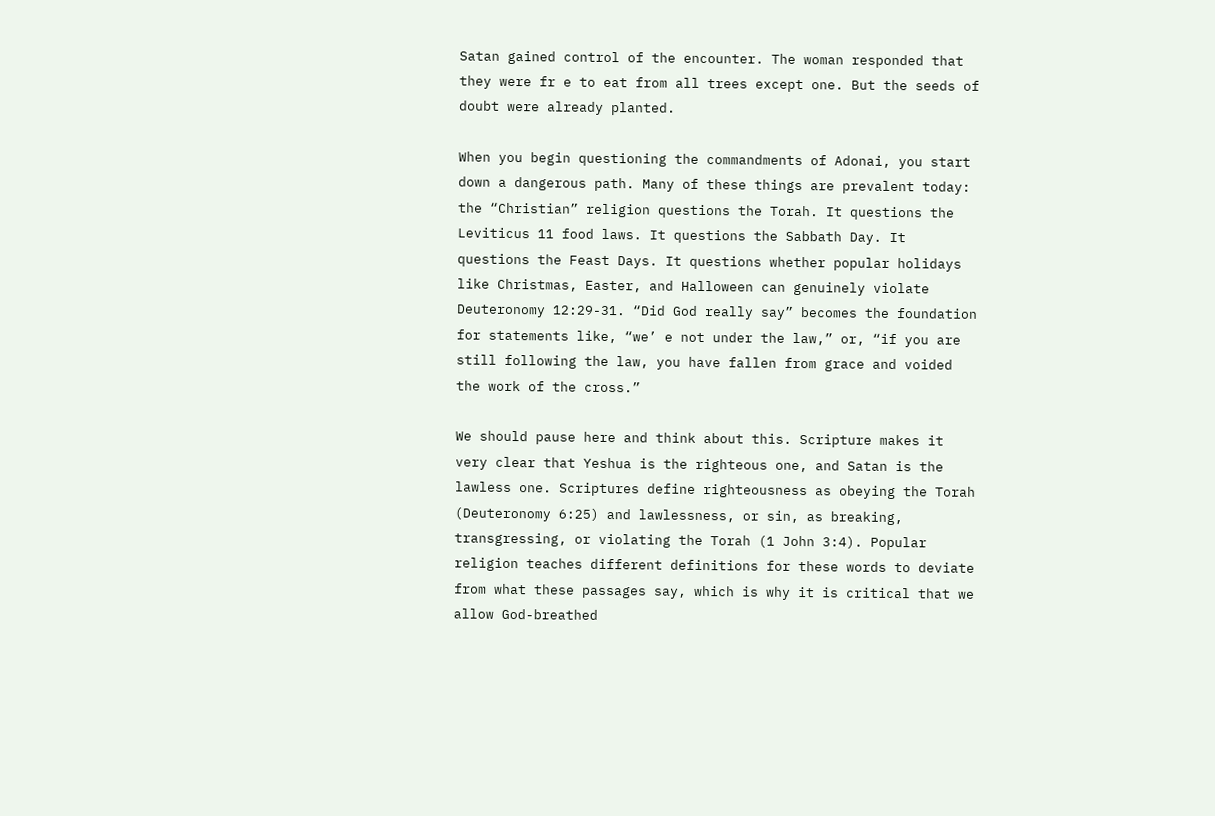Satan gained control of the encounter. The woman responded that they were fr e to eat from all trees except one. But the seeds of
doubt were already planted.

When you begin questioning the commandments of Adonai, you start down a dangerous path. Many of these things are prevalent today: the “Christian” religion questions the Torah. It questions the Leviticus 11 food laws. It questions the Sabbath Day. It questions the Feast Days. It questions whether popular holidays like Christmas, Easter, and Halloween can genuinely violate Deuteronomy 12:29-31. “Did God really say” becomes the foundation for statements like, “we’ e not under the law,” or, “if you are still following the law, you have fallen from grace and voided the work of the cross.”

We should pause here and think about this. Scripture makes it very clear that Yeshua is the righteous one, and Satan is the lawless one. Scriptures define righteousness as obeying the Torah (Deuteronomy 6:25) and lawlessness, or sin, as breaking, transgressing, or violating the Torah (1 John 3:4). Popular religion teaches different definitions for these words to deviate from what these passages say, which is why it is critical that we allow God-breathed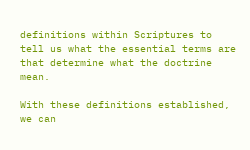definitions within Scriptures to tell us what the essential terms are that determine what the doctrine mean.

With these definitions established, we can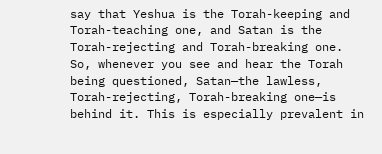say that Yeshua is the Torah-keeping and Torah-teaching one, and Satan is the Torah-rejecting and Torah-breaking one. So, whenever you see and hear the Torah being questioned, Satan—the lawless, Torah-rejecting, Torah-breaking one—is behind it. This is especially prevalent in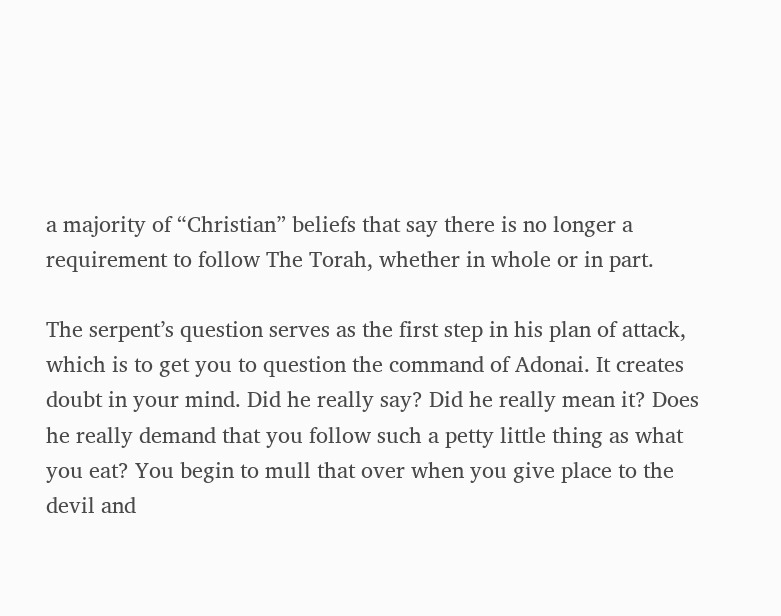a majority of “Christian” beliefs that say there is no longer a requirement to follow The Torah, whether in whole or in part.

The serpent’s question serves as the first step in his plan of attack, which is to get you to question the command of Adonai. It creates doubt in your mind. Did he really say? Did he really mean it? Does he really demand that you follow such a petty little thing as what you eat? You begin to mull that over when you give place to the devil and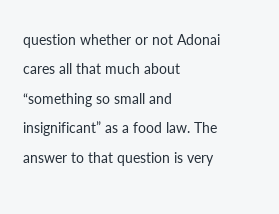question whether or not Adonai cares all that much about “something so small and insignificant” as a food law. The answer to that question is very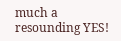much a resounding YES!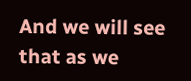And we will see that as we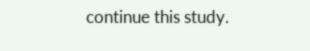continue this study.